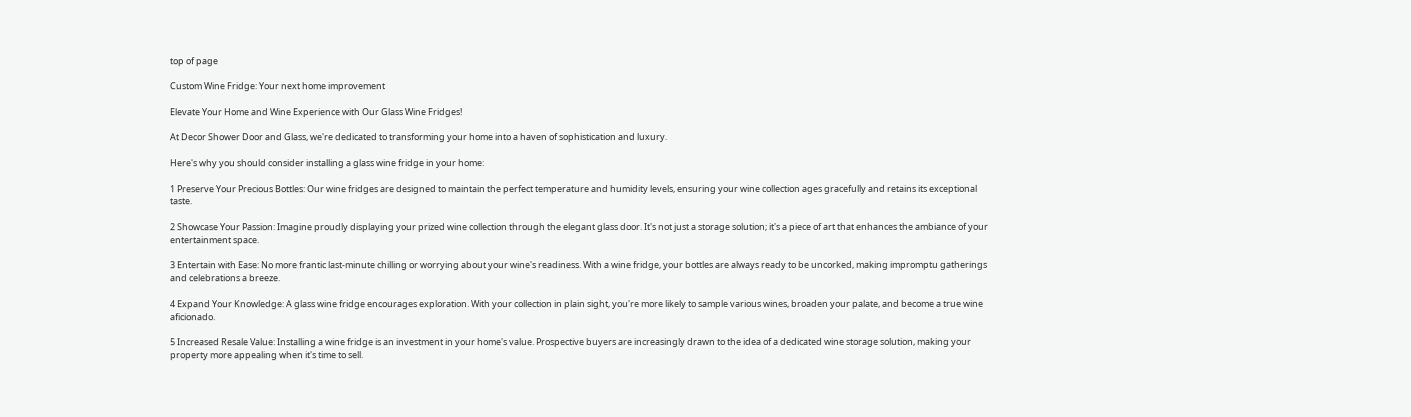top of page

Custom Wine Fridge: Your next home improvement

Elevate Your Home and Wine Experience with Our Glass Wine Fridges!

At Decor Shower Door and Glass, we're dedicated to transforming your home into a haven of sophistication and luxury.

Here's why you should consider installing a glass wine fridge in your home:

1 Preserve Your Precious Bottles: Our wine fridges are designed to maintain the perfect temperature and humidity levels, ensuring your wine collection ages gracefully and retains its exceptional taste.

2 Showcase Your Passion: Imagine proudly displaying your prized wine collection through the elegant glass door. It's not just a storage solution; it's a piece of art that enhances the ambiance of your entertainment space.

3 Entertain with Ease: No more frantic last-minute chilling or worrying about your wine's readiness. With a wine fridge, your bottles are always ready to be uncorked, making impromptu gatherings and celebrations a breeze.

4 Expand Your Knowledge: A glass wine fridge encourages exploration. With your collection in plain sight, you're more likely to sample various wines, broaden your palate, and become a true wine aficionado.

5 Increased Resale Value: Installing a wine fridge is an investment in your home's value. Prospective buyers are increasingly drawn to the idea of a dedicated wine storage solution, making your property more appealing when it's time to sell.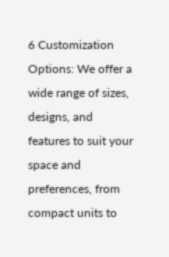6 Customization Options: We offer a wide range of sizes, designs, and features to suit your space and preferences, from compact units to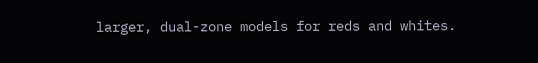larger, dual-zone models for reds and whites.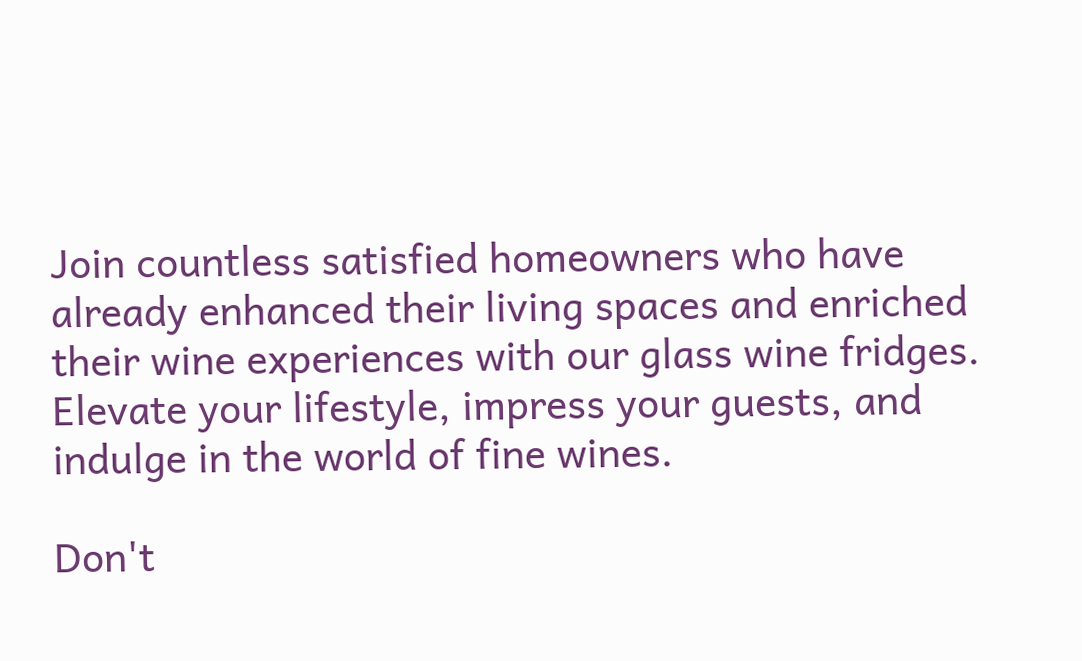Join countless satisfied homeowners who have already enhanced their living spaces and enriched their wine experiences with our glass wine fridges. Elevate your lifestyle, impress your guests, and indulge in the world of fine wines.

Don't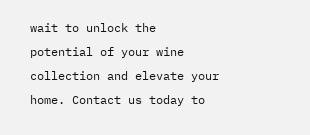wait to unlock the potential of your wine collection and elevate your home. Contact us today to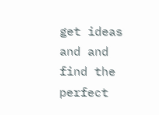get ideas and and find the perfect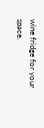wine fridge for your space.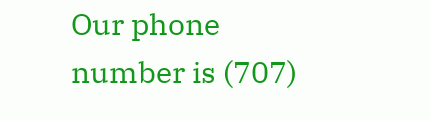Our phone number is (707)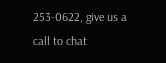253-0622, give us a call to chat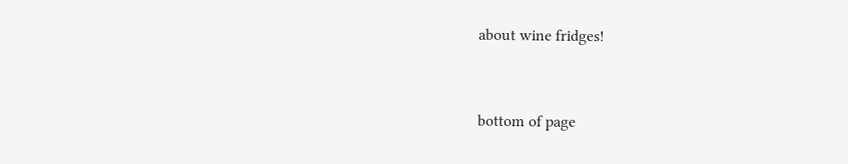about wine fridges!


bottom of page